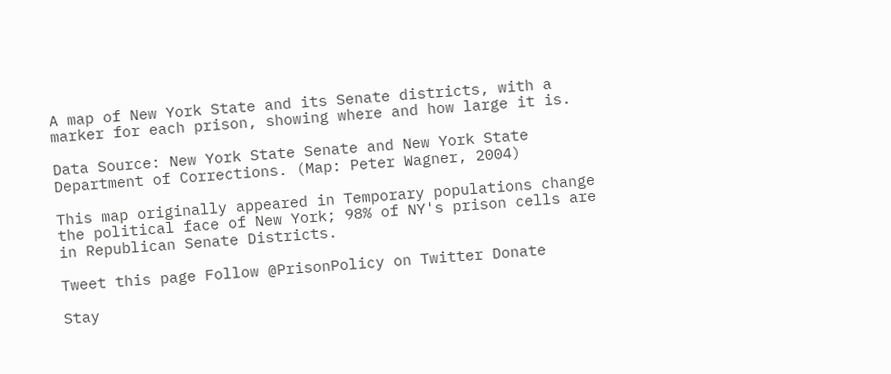A map of New York State and its Senate districts, with a marker for each prison, showing where and how large it is.

Data Source: New York State Senate and New York State Department of Corrections. (Map: Peter Wagner, 2004)

This map originally appeared in Temporary populations change the political face of New York; 98% of NY's prison cells are in Republican Senate Districts.

Tweet this page Follow @PrisonPolicy on Twitter Donate

Stay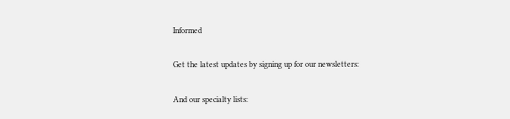Informed

Get the latest updates by signing up for our newsletters:

And our specialty lists: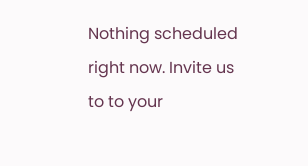Nothing scheduled right now. Invite us to to your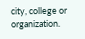city, college or organization.